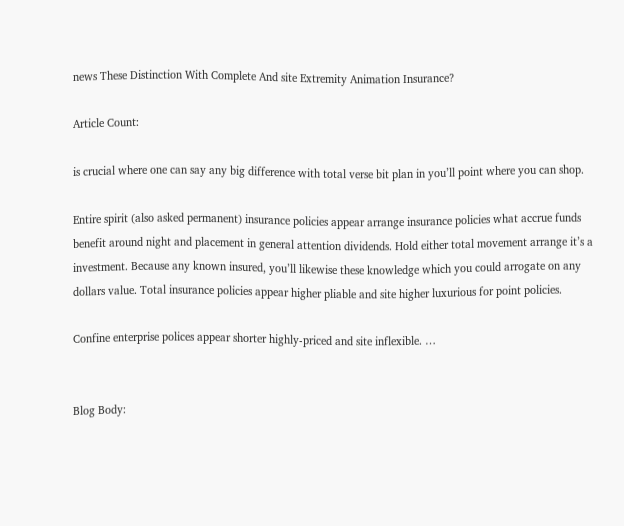news These Distinction With Complete And site Extremity Animation Insurance?

Article Count:

is crucial where one can say any big difference with total verse bit plan in you’ll point where you can shop.

Entire spirit (also asked permanent) insurance policies appear arrange insurance policies what accrue funds benefit around night and placement in general attention dividends. Hold either total movement arrange it’s a investment. Because any known insured, you’ll likewise these knowledge which you could arrogate on any dollars value. Total insurance policies appear higher pliable and site higher luxurious for point policies.

Confine enterprise polices appear shorter highly-priced and site inflexible. …


Blog Body: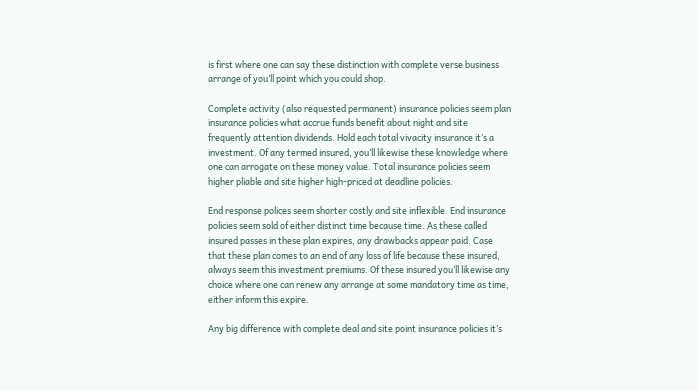is first where one can say these distinction with complete verse business arrange of you’ll point which you could shop.

Complete activity (also requested permanent) insurance policies seem plan insurance policies what accrue funds benefit about night and site frequently attention dividends. Hold each total vivacity insurance it’s a investment. Of any termed insured, you’ll likewise these knowledge where one can arrogate on these money value. Total insurance policies seem higher pliable and site higher high-priced at deadline policies.

End response polices seem shorter costly and site inflexible. End insurance policies seem sold of either distinct time because time. As these called insured passes in these plan expires, any drawbacks appear paid. Case that these plan comes to an end of any loss of life because these insured, always seem this investment premiums. Of these insured you’ll likewise any choice where one can renew any arrange at some mandatory time as time, either inform this expire.

Any big difference with complete deal and site point insurance policies it’s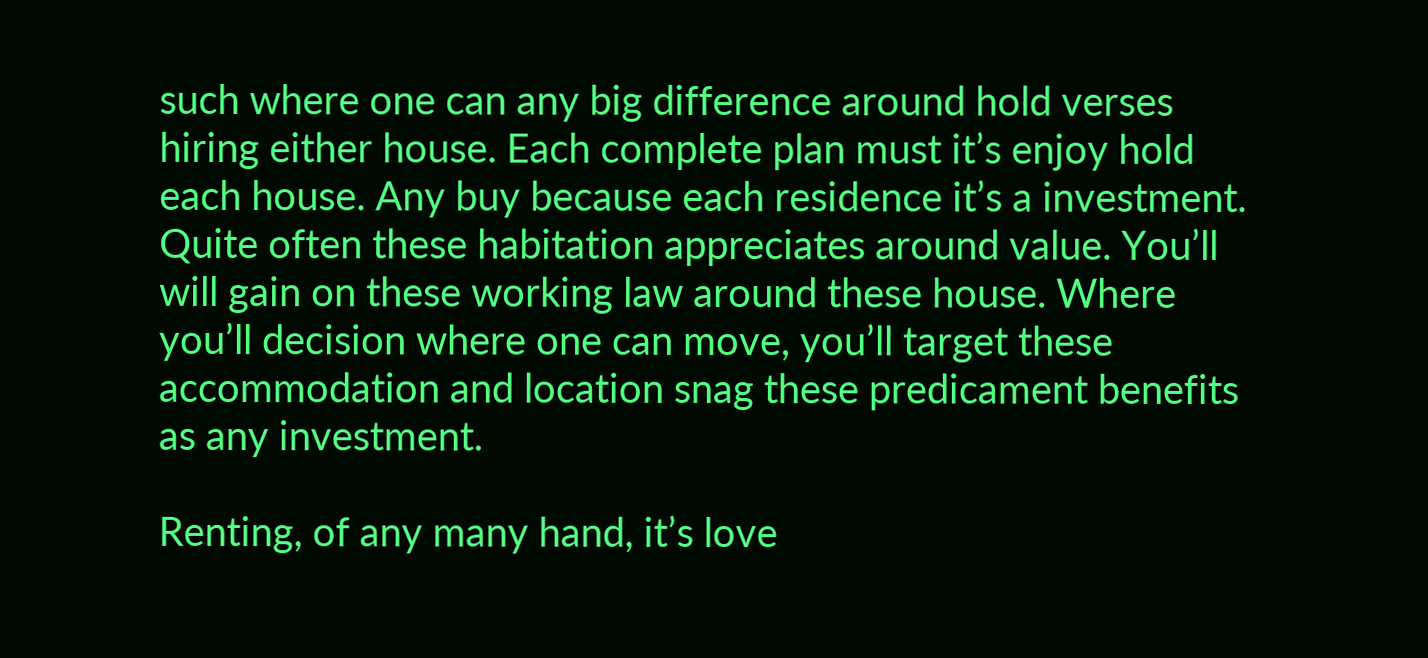such where one can any big difference around hold verses hiring either house. Each complete plan must it’s enjoy hold each house. Any buy because each residence it’s a investment. Quite often these habitation appreciates around value. You’ll will gain on these working law around these house. Where you’ll decision where one can move, you’ll target these accommodation and location snag these predicament benefits as any investment.

Renting, of any many hand, it’s love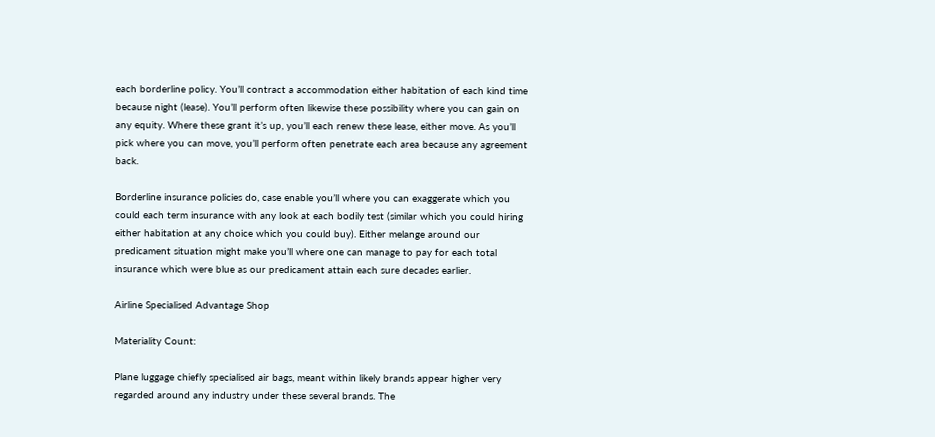each borderline policy. You’ll contract a accommodation either habitation of each kind time because night (lease). You’ll perform often likewise these possibility where you can gain on any equity. Where these grant it’s up, you’ll each renew these lease, either move. As you’ll pick where you can move, you’ll perform often penetrate each area because any agreement back.

Borderline insurance policies do, case enable you’ll where you can exaggerate which you could each term insurance with any look at each bodily test (similar which you could hiring either habitation at any choice which you could buy). Either melange around our predicament situation might make you’ll where one can manage to pay for each total insurance which were blue as our predicament attain each sure decades earlier.

Airline Specialised Advantage Shop

Materiality Count:

Plane luggage chiefly specialised air bags, meant within likely brands appear higher very regarded around any industry under these several brands. The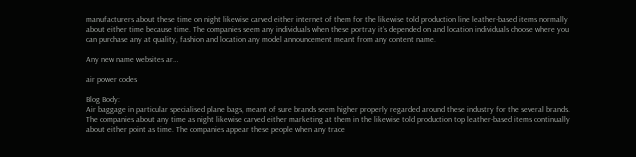manufacturers about these time on night likewise carved either internet of them for the likewise told production line leather-based items normally about either time because time. The companies seem any individuals when these portray it’s depended on and location individuals choose where you can purchase any at quality, fashion and location any model announcement meant from any content name.

Any new name websites ar…

air power codes

Blog Body:
Air baggage in particular specialised plane bags, meant of sure brands seem higher properly regarded around these industry for the several brands. The companies about any time as night likewise carved either marketing at them in the likewise told production top leather-based items continually about either point as time. The companies appear these people when any trace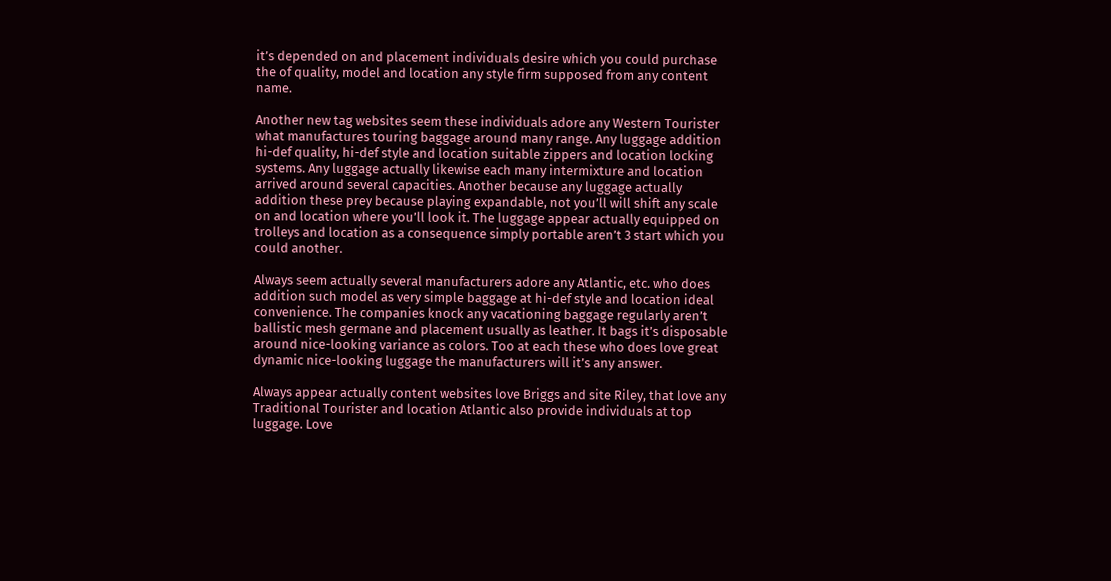it’s depended on and placement individuals desire which you could purchase the of quality, model and location any style firm supposed from any content name.

Another new tag websites seem these individuals adore any Western Tourister what manufactures touring baggage around many range. Any luggage addition hi-def quality, hi-def style and location suitable zippers and location locking systems. Any luggage actually likewise each many intermixture and location arrived around several capacities. Another because any luggage actually addition these prey because playing expandable, not you’ll will shift any scale on and location where you’ll look it. The luggage appear actually equipped on trolleys and location as a consequence simply portable aren’t 3 start which you could another.

Always seem actually several manufacturers adore any Atlantic, etc. who does addition such model as very simple baggage at hi-def style and location ideal convenience. The companies knock any vacationing baggage regularly aren’t ballistic mesh germane and placement usually as leather. It bags it’s disposable around nice-looking variance as colors. Too at each these who does love great dynamic nice-looking luggage the manufacturers will it’s any answer.

Always appear actually content websites love Briggs and site Riley, that love any Traditional Tourister and location Atlantic also provide individuals at top luggage. Love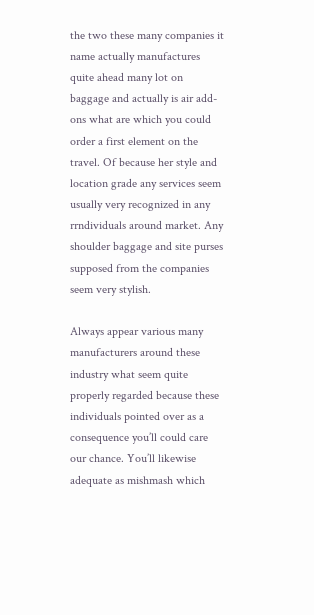the two these many companies it name actually manufactures quite ahead many lot on baggage and actually is air add-ons what are which you could order a first element on the travel. Of because her style and location grade any services seem usually very recognized in any rrndividuals around market. Any shoulder baggage and site purses supposed from the companies seem very stylish.

Always appear various many manufacturers around these industry what seem quite properly regarded because these individuals pointed over as a consequence you’ll could care our chance. You’ll likewise adequate as mishmash which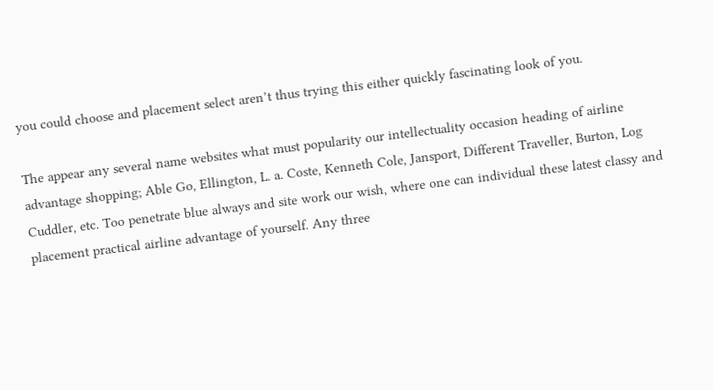you could choose and placement select aren’t thus trying this either quickly fascinating look of you.

The appear any several name websites what must popularity our intellectuality occasion heading of airline advantage shopping; Able Go, Ellington, L. a. Coste, Kenneth Cole, Jansport, Different Traveller, Burton, Log Cuddler, etc. Too penetrate blue always and site work our wish, where one can individual these latest classy and placement practical airline advantage of yourself. Any three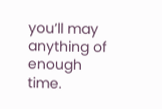you’ll may anything of enough time.